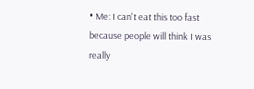• Me: I can't eat this too fast because people will think I was really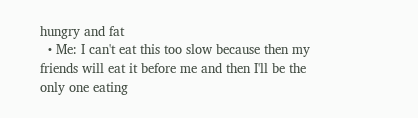hungry and fat
  • Me: I can't eat this too slow because then my friends will eat it before me and then I'll be the only one eating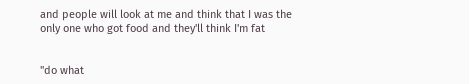and people will look at me and think that I was the only one who got food and they'll think I'm fat


"do what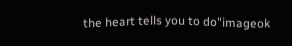the heart tells you to do"imageok